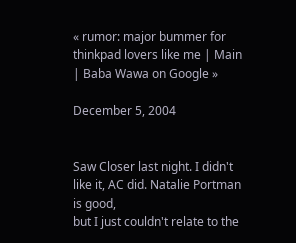« rumor: major bummer for thinkpad lovers like me | Main | Baba Wawa on Google »

December 5, 2004


Saw Closer last night. I didn't like it, AC did. Natalie Portman is good,
but I just couldn't relate to the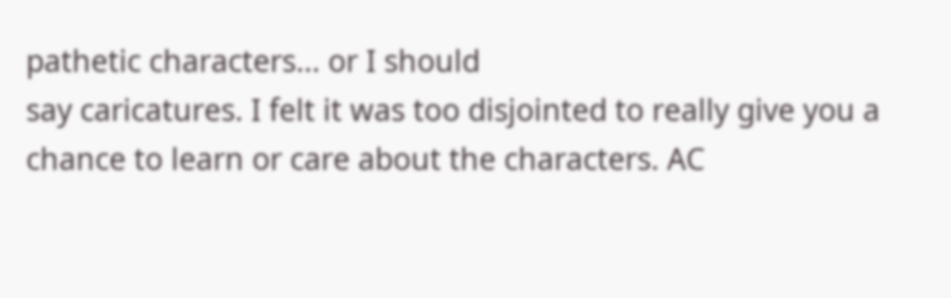pathetic characters... or I should
say caricatures. I felt it was too disjointed to really give you a
chance to learn or care about the characters. AC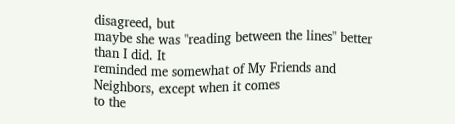disagreed, but
maybe she was "reading between the lines" better than I did. It
reminded me somewhat of My Friends and Neighbors, except when it comes
to the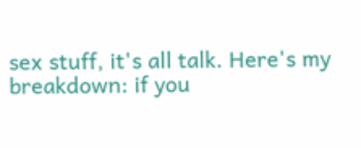sex stuff, it's all talk. Here's my breakdown: if you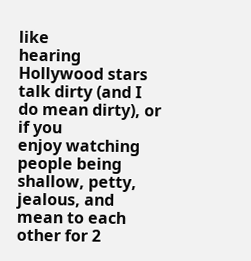like
hearing Hollywood stars talk dirty (and I do mean dirty), or if you
enjoy watching people being shallow, petty, jealous, and mean to each
other for 2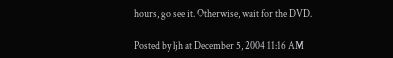hours, go see it. Otherwise, wait for the DVD.

Posted by ljh at December 5, 2004 11:16 AM